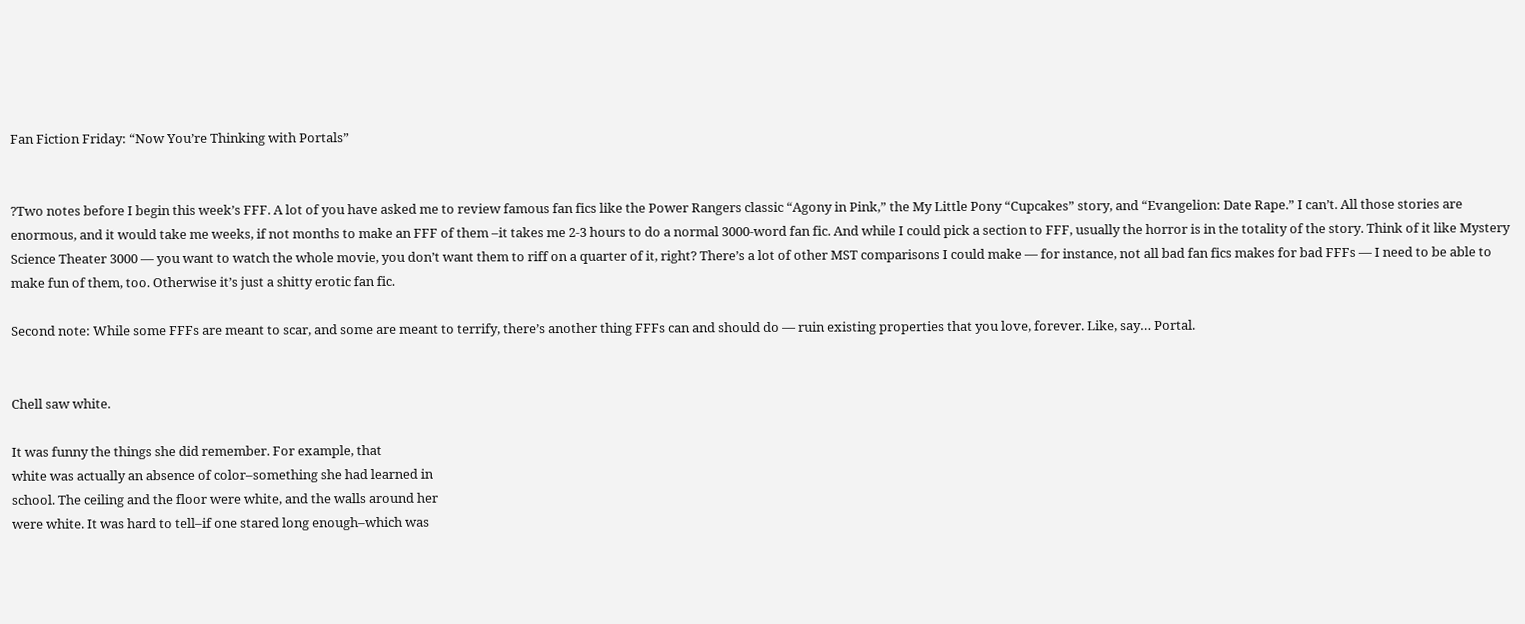Fan Fiction Friday: “Now You’re Thinking with Portals”


?Two notes before I begin this week’s FFF. A lot of you have asked me to review famous fan fics like the Power Rangers classic “Agony in Pink,” the My Little Pony “Cupcakes” story, and “Evangelion: Date Rape.” I can’t. All those stories are enormous, and it would take me weeks, if not months to make an FFF of them –it takes me 2-3 hours to do a normal 3000-word fan fic. And while I could pick a section to FFF, usually the horror is in the totality of the story. Think of it like Mystery Science Theater 3000 — you want to watch the whole movie, you don’t want them to riff on a quarter of it, right? There’s a lot of other MST comparisons I could make — for instance, not all bad fan fics makes for bad FFFs — I need to be able to make fun of them, too. Otherwise it’s just a shitty erotic fan fic.

Second note: While some FFFs are meant to scar, and some are meant to terrify, there’s another thing FFFs can and should do — ruin existing properties that you love, forever. Like, say… Portal.


Chell saw white.

It was funny the things she did remember. For example, that
white was actually an absence of color–something she had learned in
school. The ceiling and the floor were white, and the walls around her
were white. It was hard to tell–if one stared long enough–which was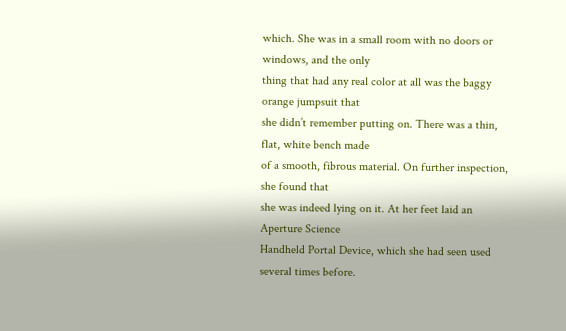which. She was in a small room with no doors or windows, and the only
thing that had any real color at all was the baggy orange jumpsuit that
she didn’t remember putting on. There was a thin, flat, white bench made
of a smooth, fibrous material. On further inspection, she found that
she was indeed lying on it. At her feet laid an Aperture Science
Handheld Portal Device, which she had seen used several times before.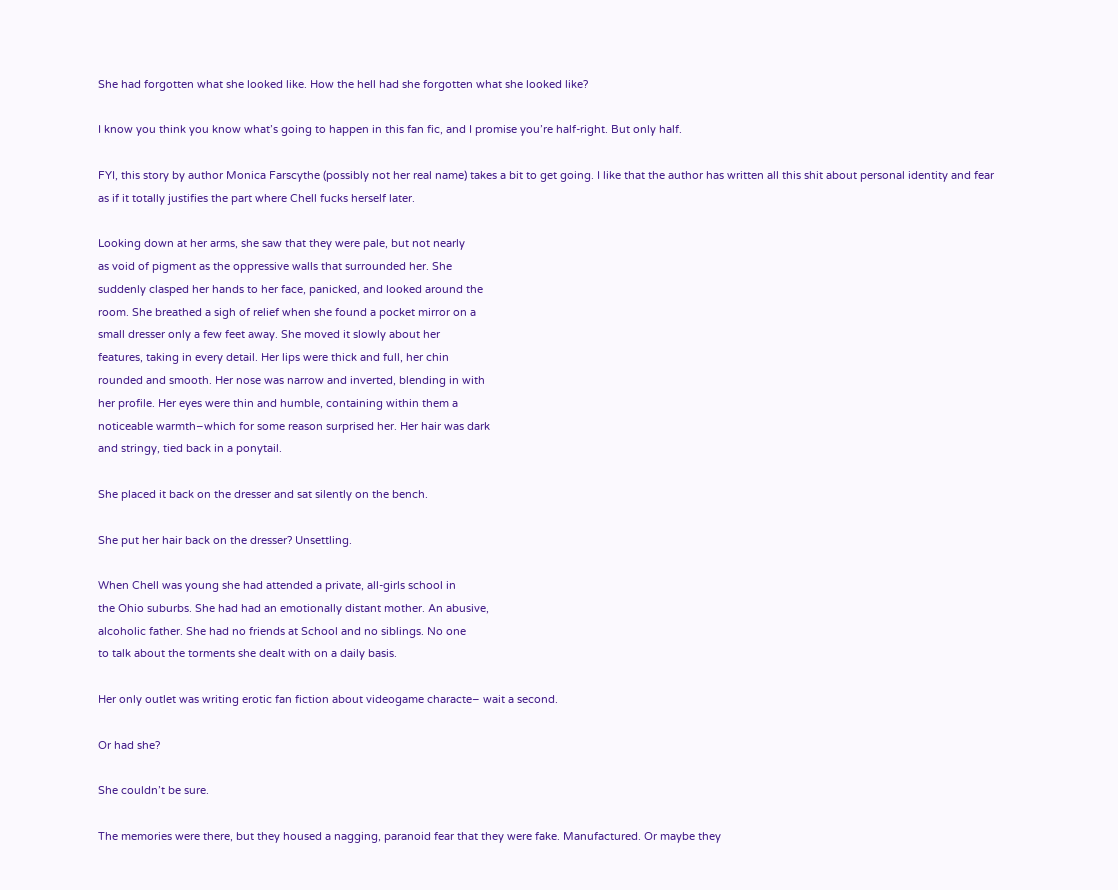She had forgotten what she looked like. How the hell had she forgotten what she looked like?

I know you think you know what’s going to happen in this fan fic, and I promise you’re half-right. But only half.

FYI, this story by author Monica Farscythe (possibly not her real name) takes a bit to get going. I like that the author has written all this shit about personal identity and fear as if it totally justifies the part where Chell fucks herself later.

Looking down at her arms, she saw that they were pale, but not nearly
as void of pigment as the oppressive walls that surrounded her. She
suddenly clasped her hands to her face, panicked, and looked around the
room. She breathed a sigh of relief when she found a pocket mirror on a
small dresser only a few feet away. She moved it slowly about her
features, taking in every detail. Her lips were thick and full, her chin
rounded and smooth. Her nose was narrow and inverted, blending in with
her profile. Her eyes were thin and humble, containing within them a
noticeable warmth–which for some reason surprised her. Her hair was dark
and stringy, tied back in a ponytail.

She placed it back on the dresser and sat silently on the bench.

She put her hair back on the dresser? Unsettling.

When Chell was young she had attended a private, all-girls school in
the Ohio suburbs. She had had an emotionally distant mother. An abusive,
alcoholic father. She had no friends at School and no siblings. No one
to talk about the torments she dealt with on a daily basis.

Her only outlet was writing erotic fan fiction about videogame characte– wait a second.

Or had she?

She couldn’t be sure.

The memories were there, but they housed a nagging, paranoid fear that they were fake. Manufactured. Or maybe they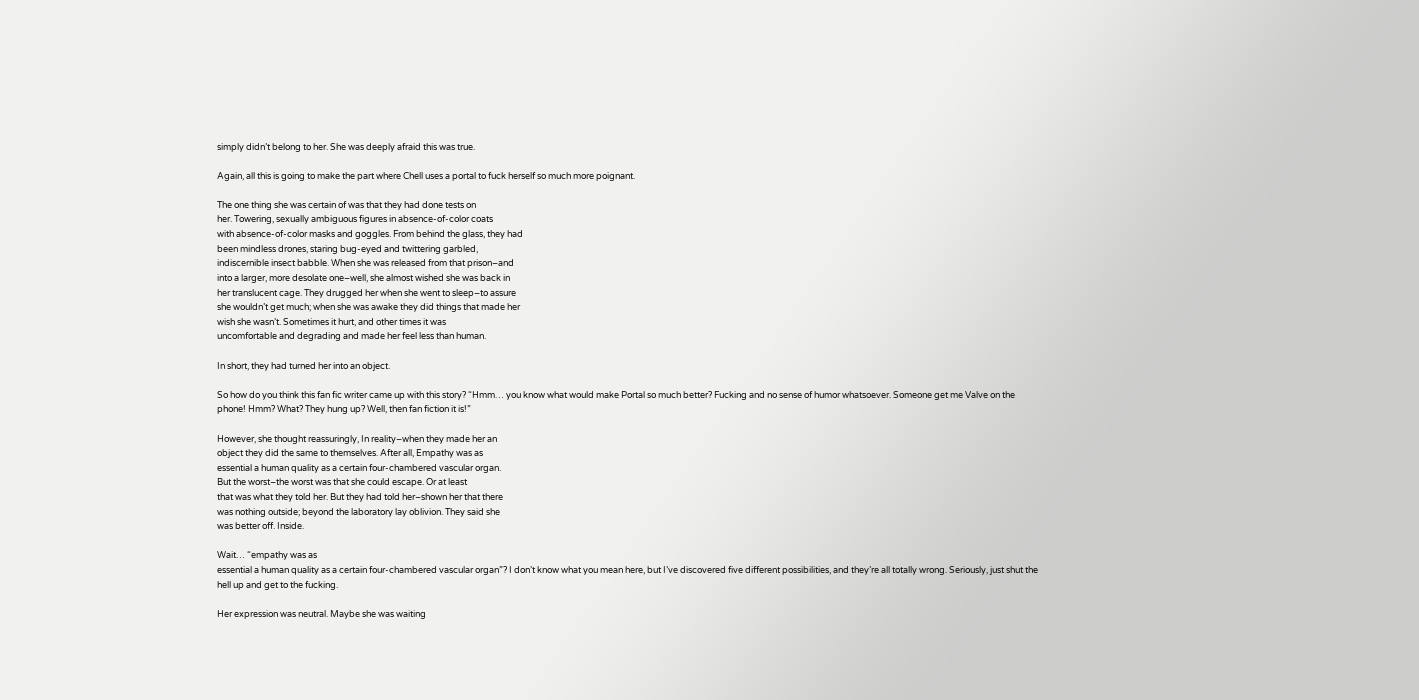simply didn’t belong to her. She was deeply afraid this was true.

Again, all this is going to make the part where Chell uses a portal to fuck herself so much more poignant.

The one thing she was certain of was that they had done tests on
her. Towering, sexually ambiguous figures in absence-of-color coats
with absence-of-color masks and goggles. From behind the glass, they had
been mindless drones, staring bug-eyed and twittering garbled,
indiscernible insect babble. When she was released from that prison–and
into a larger, more desolate one–well, she almost wished she was back in
her translucent cage. They drugged her when she went to sleep–to assure
she wouldn’t get much; when she was awake they did things that made her
wish she wasn’t. Sometimes it hurt, and other times it was
uncomfortable and degrading and made her feel less than human.

In short, they had turned her into an object.

So how do you think this fan fic writer came up with this story? “Hmm… you know what would make Portal so much better? Fucking and no sense of humor whatsoever. Someone get me Valve on the phone! Hmm? What? They hung up? Well, then fan fiction it is!”

However, she thought reassuringly, In reality–when they made her an
object they did the same to themselves. After all, Empathy was as
essential a human quality as a certain four-chambered vascular organ.
But the worst–the worst was that she could escape. Or at least
that was what they told her. But they had told her–shown her that there
was nothing outside; beyond the laboratory lay oblivion. They said she
was better off. Inside.

Wait… “empathy was as
essential a human quality as a certain four-chambered vascular organ”? I don’t know what you mean here, but I’ve discovered five different possibilities, and they’re all totally wrong. Seriously, just shut the hell up and get to the fucking.

Her expression was neutral. Maybe she was waiting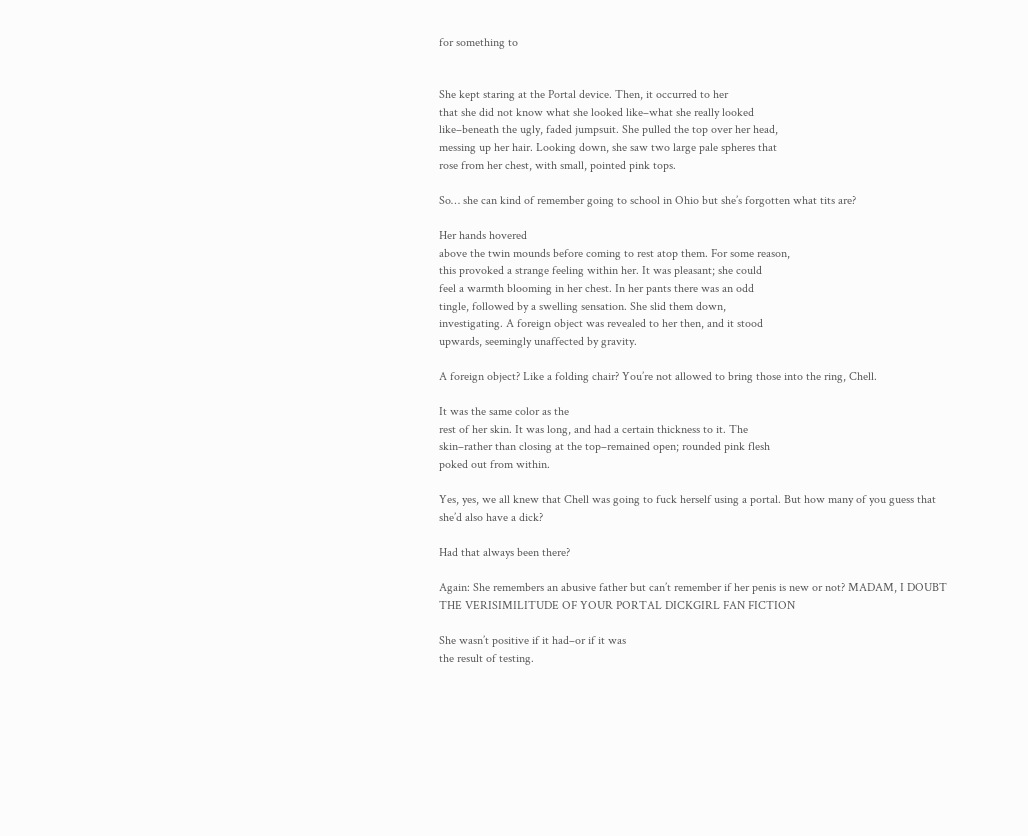for something to


She kept staring at the Portal device. Then, it occurred to her
that she did not know what she looked like–what she really looked
like–beneath the ugly, faded jumpsuit. She pulled the top over her head,
messing up her hair. Looking down, she saw two large pale spheres that
rose from her chest, with small, pointed pink tops.

So… she can kind of remember going to school in Ohio but she’s forgotten what tits are?

Her hands hovered
above the twin mounds before coming to rest atop them. For some reason,
this provoked a strange feeling within her. It was pleasant; she could
feel a warmth blooming in her chest. In her pants there was an odd
tingle, followed by a swelling sensation. She slid them down,
investigating. A foreign object was revealed to her then, and it stood
upwards, seemingly unaffected by gravity.

A foreign object? Like a folding chair? You’re not allowed to bring those into the ring, Chell.

It was the same color as the
rest of her skin. It was long, and had a certain thickness to it. The
skin–rather than closing at the top–remained open; rounded pink flesh
poked out from within.

Yes, yes, we all knew that Chell was going to fuck herself using a portal. But how many of you guess that she’d also have a dick?

Had that always been there?

Again: She remembers an abusive father but can’t remember if her penis is new or not? MADAM, I DOUBT THE VERISIMILITUDE OF YOUR PORTAL DICKGIRL FAN FICTION

She wasn’t positive if it had–or if it was
the result of testing.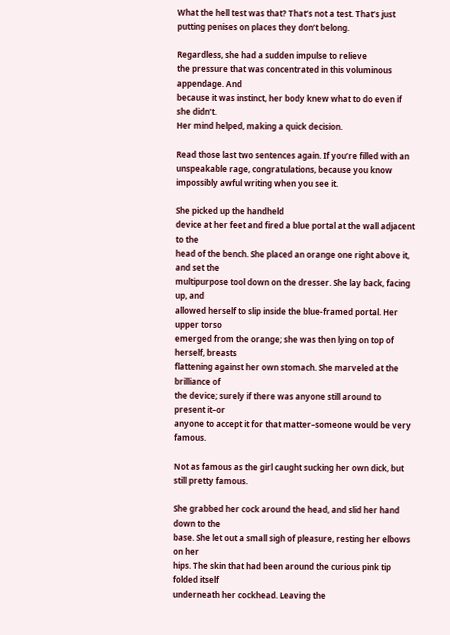What the hell test was that? That’s not a test. That’s just putting penises on places they don’t belong.

Regardless, she had a sudden impulse to relieve
the pressure that was concentrated in this voluminous appendage. And
because it was instinct, her body knew what to do even if she didn’t.
Her mind helped, making a quick decision.

Read those last two sentences again. If you’re filled with an unspeakable rage, congratulations, because you know impossibly awful writing when you see it.

She picked up the handheld
device at her feet and fired a blue portal at the wall adjacent to the
head of the bench. She placed an orange one right above it, and set the
multipurpose tool down on the dresser. She lay back, facing up, and
allowed herself to slip inside the blue-framed portal. Her upper torso
emerged from the orange; she was then lying on top of herself, breasts
flattening against her own stomach. She marveled at the brilliance of
the device; surely if there was anyone still around to present it–or
anyone to accept it for that matter–someone would be very famous.

Not as famous as the girl caught sucking her own dick, but still pretty famous.

She grabbed her cock around the head, and slid her hand down to the
base. She let out a small sigh of pleasure, resting her elbows on her
hips. The skin that had been around the curious pink tip folded itself
underneath her cockhead. Leaving the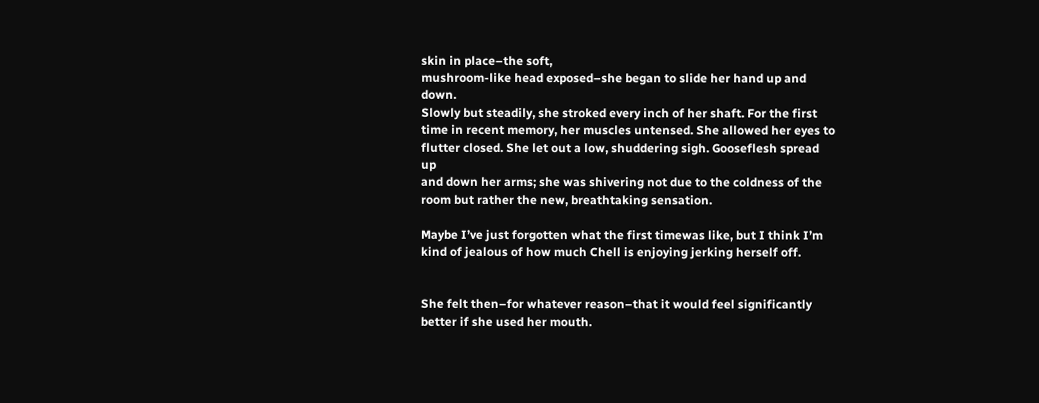skin in place–the soft,
mushroom-like head exposed–she began to slide her hand up and down.
Slowly but steadily, she stroked every inch of her shaft. For the first
time in recent memory, her muscles untensed. She allowed her eyes to
flutter closed. She let out a low, shuddering sigh. Gooseflesh spread up
and down her arms; she was shivering not due to the coldness of the
room but rather the new, breathtaking sensation.

Maybe I’ve just forgotten what the first timewas like, but I think I’m kind of jealous of how much Chell is enjoying jerking herself off.


She felt then–for whatever reason–that it would feel significantly
better if she used her mouth.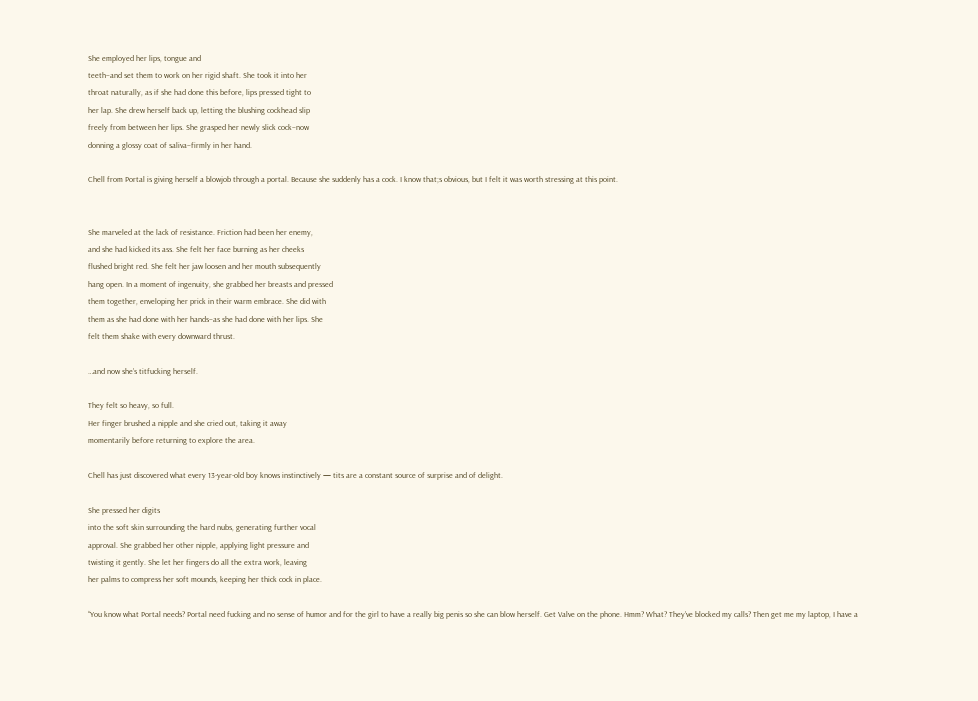She employed her lips, tongue and
teeth–and set them to work on her rigid shaft. She took it into her
throat naturally, as if she had done this before, lips pressed tight to
her lap. She drew herself back up, letting the blushing cockhead slip
freely from between her lips. She grasped her newly slick cock–now
donning a glossy coat of saliva–firmly in her hand.

Chell from Portal is giving herself a blowjob through a portal. Because she suddenly has a cock. I know that;s obvious, but I felt it was worth stressing at this point.


She marveled at the lack of resistance. Friction had been her enemy,
and she had kicked its ass. She felt her face burning as her cheeks
flushed bright red. She felt her jaw loosen and her mouth subsequently
hang open. In a moment of ingenuity, she grabbed her breasts and pressed
them together, enveloping her prick in their warm embrace. She did with
them as she had done with her hands–as she had done with her lips. She
felt them shake with every downward thrust.

…and now she’s titfucking herself.

They felt so heavy, so full.
Her finger brushed a nipple and she cried out, taking it away
momentarily before returning to explore the area.

Chell has just discovered what every 13-year-old boy knows instinctively — tits are a constant source of surprise and of delight.

She pressed her digits
into the soft skin surrounding the hard nubs, generating further vocal
approval. She grabbed her other nipple, applying light pressure and
twisting it gently. She let her fingers do all the extra work, leaving
her palms to compress her soft mounds, keeping her thick cock in place.

“You know what Portal needs? Portal need fucking and no sense of humor and for the girl to have a really big penis so she can blow herself. Get Valve on the phone. Hmm? What? They’ve blocked my calls? Then get me my laptop, I have a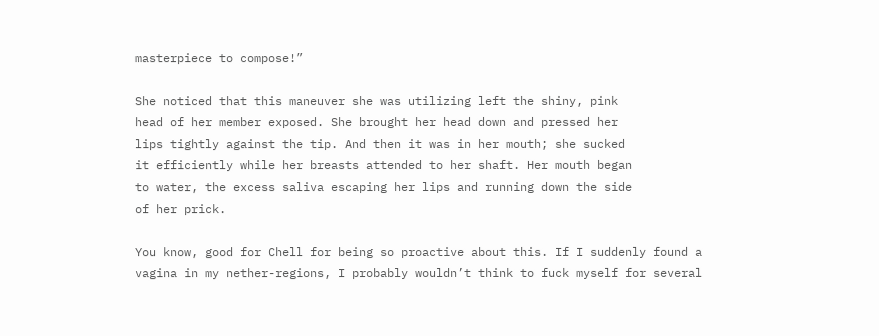masterpiece to compose!”

She noticed that this maneuver she was utilizing left the shiny, pink
head of her member exposed. She brought her head down and pressed her
lips tightly against the tip. And then it was in her mouth; she sucked
it efficiently while her breasts attended to her shaft. Her mouth began
to water, the excess saliva escaping her lips and running down the side
of her prick.

You know, good for Chell for being so proactive about this. If I suddenly found a vagina in my nether-regions, I probably wouldn’t think to fuck myself for several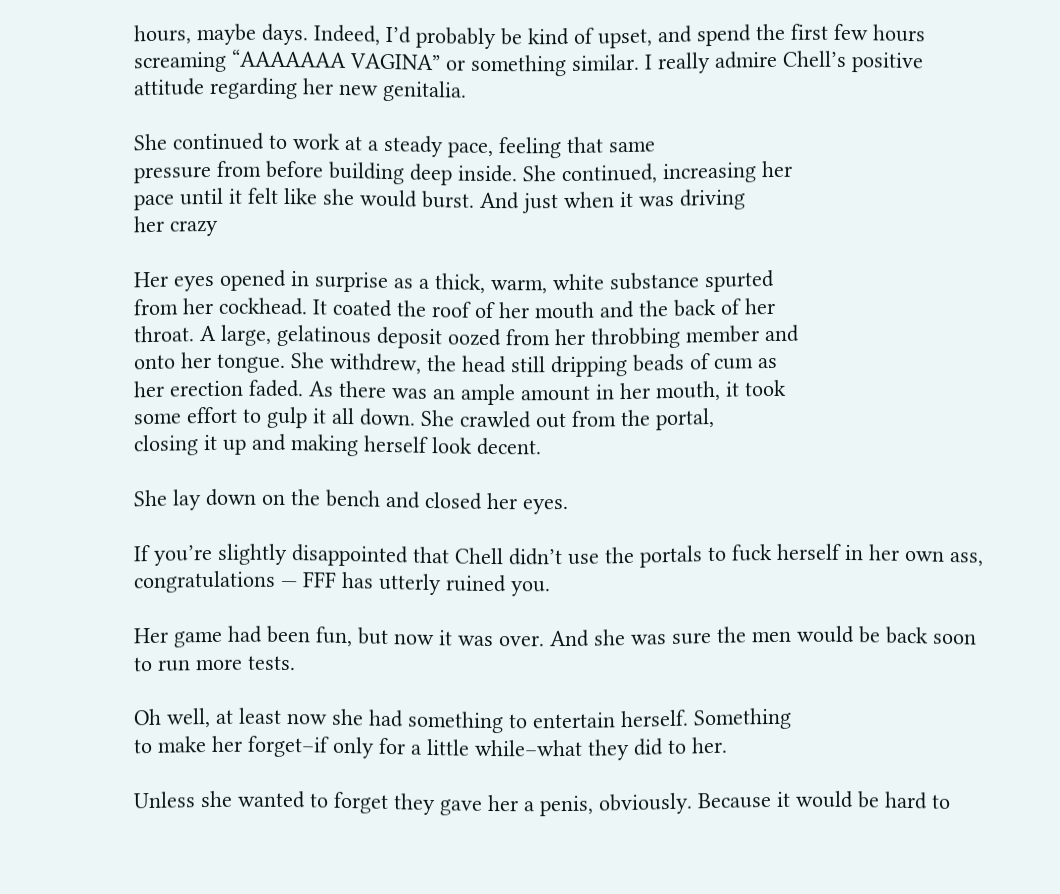hours, maybe days. Indeed, I’d probably be kind of upset, and spend the first few hours screaming “AAAAAAA VAGINA” or something similar. I really admire Chell’s positive attitude regarding her new genitalia.

She continued to work at a steady pace, feeling that same
pressure from before building deep inside. She continued, increasing her
pace until it felt like she would burst. And just when it was driving
her crazy

Her eyes opened in surprise as a thick, warm, white substance spurted
from her cockhead. It coated the roof of her mouth and the back of her
throat. A large, gelatinous deposit oozed from her throbbing member and
onto her tongue. She withdrew, the head still dripping beads of cum as
her erection faded. As there was an ample amount in her mouth, it took
some effort to gulp it all down. She crawled out from the portal,
closing it up and making herself look decent.

She lay down on the bench and closed her eyes.

If you’re slightly disappointed that Chell didn’t use the portals to fuck herself in her own ass, congratulations — FFF has utterly ruined you.

Her game had been fun, but now it was over. And she was sure the men would be back soon to run more tests.

Oh well, at least now she had something to entertain herself. Something
to make her forget–if only for a little while–what they did to her.

Unless she wanted to forget they gave her a penis, obviously. Because it would be hard to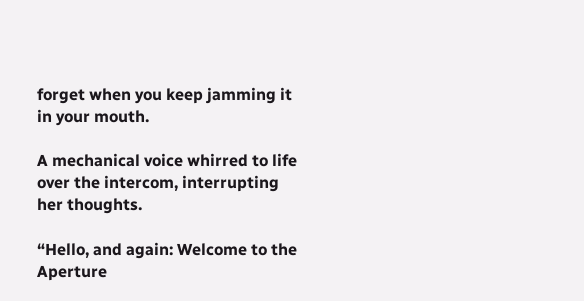forget when you keep jamming it in your mouth.

A mechanical voice whirred to life over the intercom, interrupting her thoughts.

“Hello, and again: Welcome to the Aperture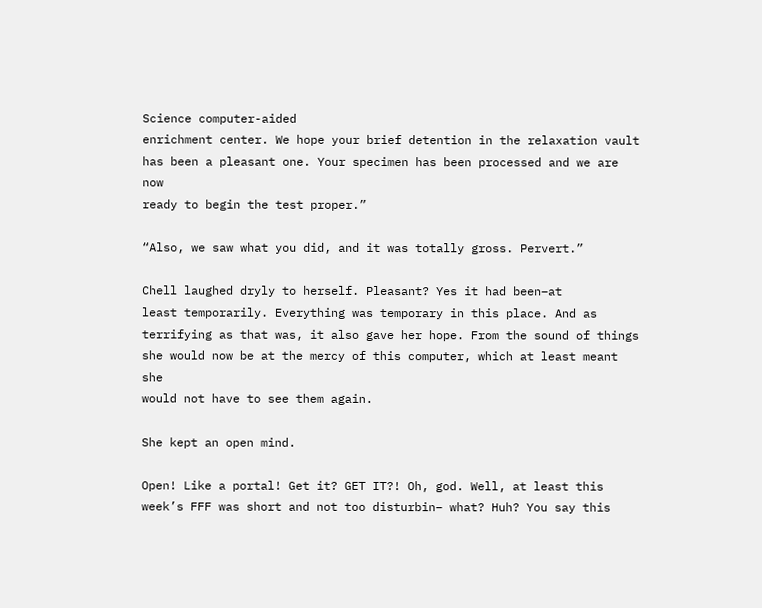Science computer-aided
enrichment center. We hope your brief detention in the relaxation vault
has been a pleasant one. Your specimen has been processed and we are now
ready to begin the test proper.”

“Also, we saw what you did, and it was totally gross. Pervert.”

Chell laughed dryly to herself. Pleasant? Yes it had been–at
least temporarily. Everything was temporary in this place. And as
terrifying as that was, it also gave her hope. From the sound of things
she would now be at the mercy of this computer, which at least meant she
would not have to see them again.

She kept an open mind.

Open! Like a portal! Get it? GET IT?! Oh, god. Well, at least this week’s FFF was short and not too disturbin– what? Huh? You say this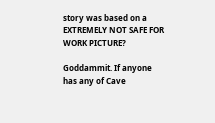story was based on a EXTREMELY NOT SAFE FOR WORK PICTURE?

Goddammit. If anyone has any of Cave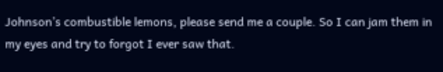Johnson’s combustible lemons, please send me a couple. So I can jam them in my eyes and try to forgot I ever saw that.